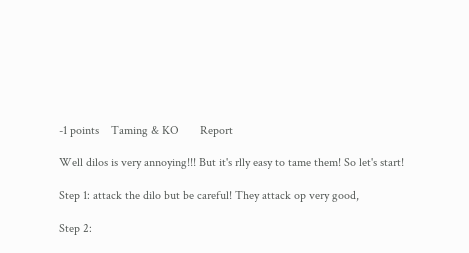-1 points    Taming & KO       Report

Well dilos is very annoying!!! But it's rlly easy to tame them! So let's start!

Step 1: attack the dilo but be careful! They attack op very good,

Step 2: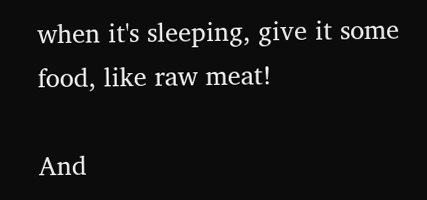when it's sleeping, give it some food, like raw meat!

And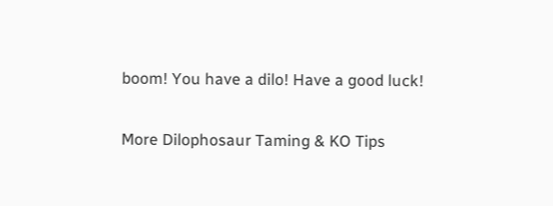boom! You have a dilo! Have a good luck!

More Dilophosaur Taming & KO Tips